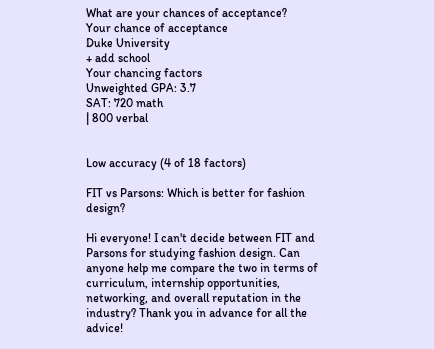What are your chances of acceptance?
Your chance of acceptance
Duke University
+ add school
Your chancing factors
Unweighted GPA: 3.7
SAT: 720 math
| 800 verbal


Low accuracy (4 of 18 factors)

FIT vs Parsons: Which is better for fashion design?

Hi everyone! I can't decide between FIT and Parsons for studying fashion design. Can anyone help me compare the two in terms of curriculum, internship opportunities, networking, and overall reputation in the industry? Thank you in advance for all the advice!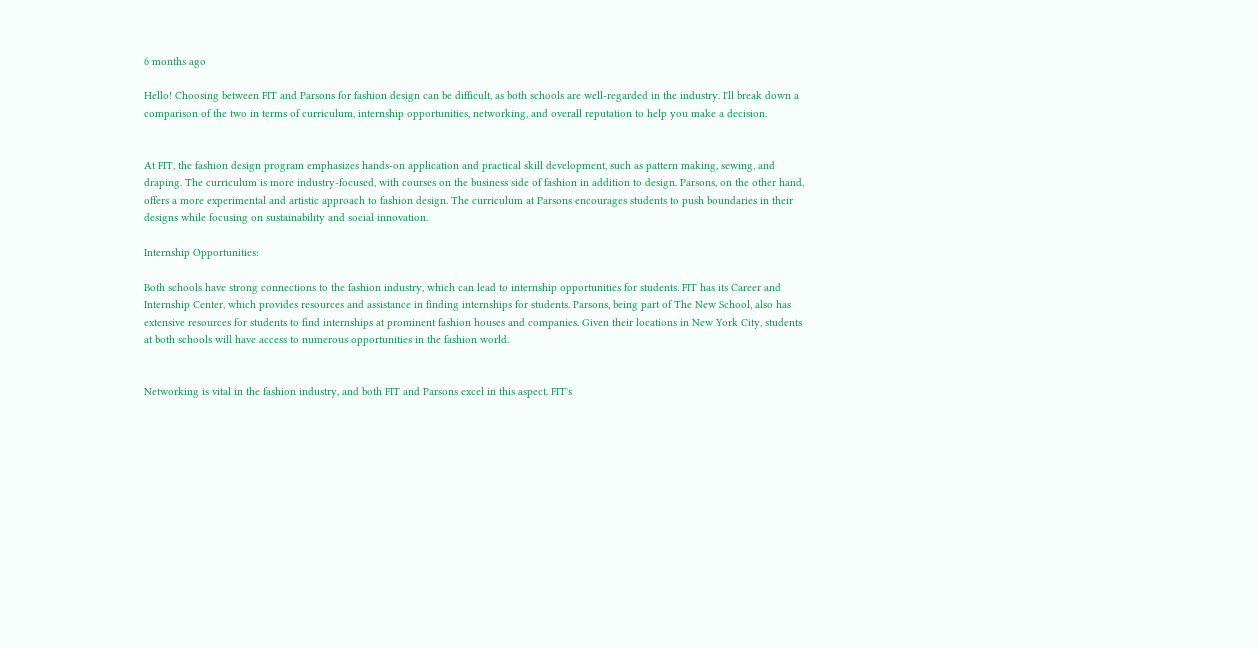6 months ago

Hello! Choosing between FIT and Parsons for fashion design can be difficult, as both schools are well-regarded in the industry. I'll break down a comparison of the two in terms of curriculum, internship opportunities, networking, and overall reputation to help you make a decision.


At FIT, the fashion design program emphasizes hands-on application and practical skill development, such as pattern making, sewing, and draping. The curriculum is more industry-focused, with courses on the business side of fashion in addition to design. Parsons, on the other hand, offers a more experimental and artistic approach to fashion design. The curriculum at Parsons encourages students to push boundaries in their designs while focusing on sustainability and social innovation.

Internship Opportunities:

Both schools have strong connections to the fashion industry, which can lead to internship opportunities for students. FIT has its Career and Internship Center, which provides resources and assistance in finding internships for students. Parsons, being part of The New School, also has extensive resources for students to find internships at prominent fashion houses and companies. Given their locations in New York City, students at both schools will have access to numerous opportunities in the fashion world.


Networking is vital in the fashion industry, and both FIT and Parsons excel in this aspect. FIT's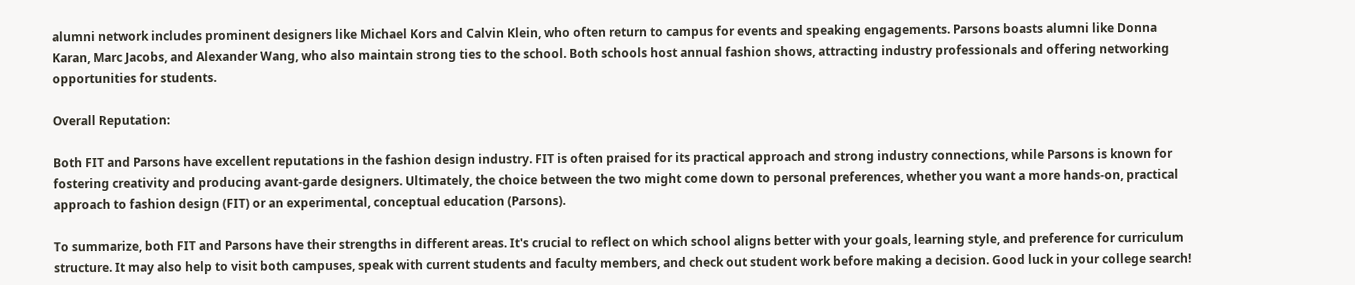alumni network includes prominent designers like Michael Kors and Calvin Klein, who often return to campus for events and speaking engagements. Parsons boasts alumni like Donna Karan, Marc Jacobs, and Alexander Wang, who also maintain strong ties to the school. Both schools host annual fashion shows, attracting industry professionals and offering networking opportunities for students.

Overall Reputation:

Both FIT and Parsons have excellent reputations in the fashion design industry. FIT is often praised for its practical approach and strong industry connections, while Parsons is known for fostering creativity and producing avant-garde designers. Ultimately, the choice between the two might come down to personal preferences, whether you want a more hands-on, practical approach to fashion design (FIT) or an experimental, conceptual education (Parsons).

To summarize, both FIT and Parsons have their strengths in different areas. It's crucial to reflect on which school aligns better with your goals, learning style, and preference for curriculum structure. It may also help to visit both campuses, speak with current students and faculty members, and check out student work before making a decision. Good luck in your college search!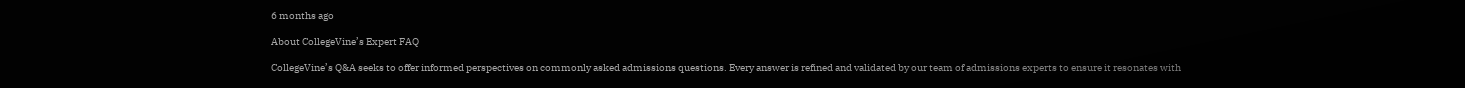6 months ago

About CollegeVine’s Expert FAQ

CollegeVine’s Q&A seeks to offer informed perspectives on commonly asked admissions questions. Every answer is refined and validated by our team of admissions experts to ensure it resonates with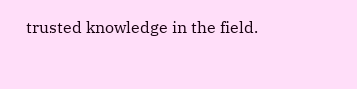trusted knowledge in the field.